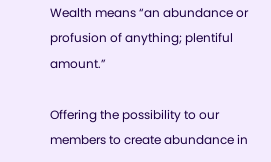Wealth means “an abundance or profusion of anything; plentiful amount.”

Offering the possibility to our members to create abundance in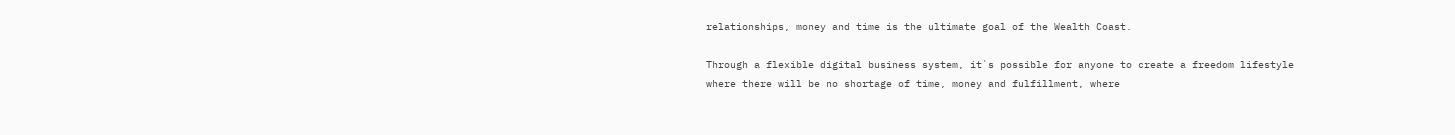relationships, money and time is the ultimate goal of the Wealth Coast.

Through a flexible digital business system, it`s possible for anyone to create a freedom lifestyle where there will be no shortage of time, money and fulfillment, where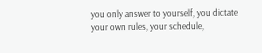you only answer to yourself, you dictate your own rules, your schedule,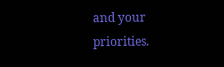and your priorities.